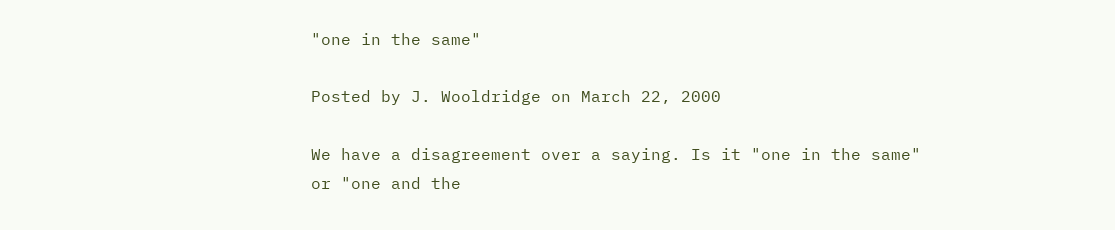"one in the same"

Posted by J. Wooldridge on March 22, 2000

We have a disagreement over a saying. Is it "one in the same" or "one and the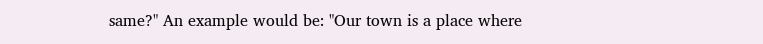same?" An example would be: "Our town is a place where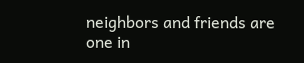neighbors and friends are one in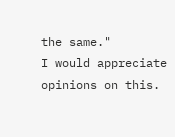the same."
I would appreciate opinions on this.